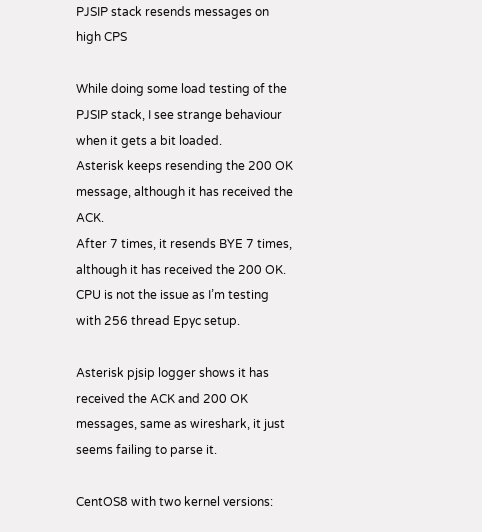PJSIP stack resends messages on high CPS

While doing some load testing of the PJSIP stack, I see strange behaviour when it gets a bit loaded.
Asterisk keeps resending the 200 OK message, although it has received the ACK.
After 7 times, it resends BYE 7 times, although it has received the 200 OK.
CPU is not the issue as I’m testing with 256 thread Epyc setup.

Asterisk pjsip logger shows it has received the ACK and 200 OK messages, same as wireshark, it just seems failing to parse it.

CentOS8 with two kernel versions: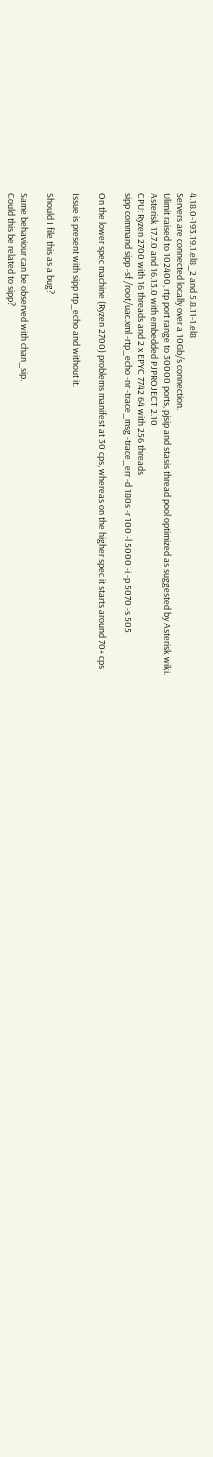4.18.0-193.19.1.el8_2 and 5.8.11-1.el8
Servers are connected locally over a 10Gb/s connection.
Ulimit raised to 102400, rtp port range to 30000 ports, pjsip and stasis thread pool optimized as suggested by Asterisk wiki.
Asterisk 17.7.0 and 16.13.0 with embedded PJPROJECT 2.10
CPU: Ryzen 2700 with 16 threads and 2 x EPYC 7742 64 with 256 threads
sipp command sipp -sf /root/uac.xml -rtp_echo -nr -trace_msg -trace_err -d 180s -r 100 -l 5000 -i -p 5070 -s 505

On the lower spec machine (Ryzen 2700) problems manifest at 30 cps, whereas on the higher spec it starts around 70+ cps

Issue is present with sipp rtp_echo and without it.

Should I file this as a bug?

Same behaviour can be observed with chan_sip.
Could this be related to sipp?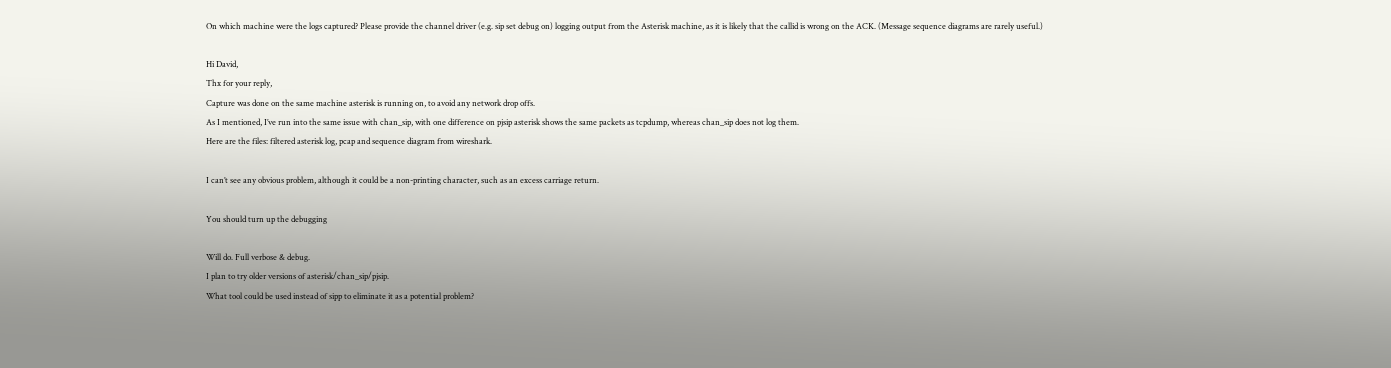On which machine were the logs captured? Please provide the channel driver (e.g. sip set debug on) logging output from the Asterisk machine, as it is likely that the callid is wrong on the ACK. (Message sequence diagrams are rarely useful.)

Hi David,
Thx for your reply,
Capture was done on the same machine asterisk is running on, to avoid any network drop offs.
As I mentioned, I’ve run into the same issue with chan_sip, with one difference on pjsip asterisk shows the same packets as tcpdump, whereas chan_sip does not log them.
Here are the files: filtered asterisk log, pcap and sequence diagram from wireshark.

I can’t see any obvious problem, although it could be a non-printing character, such as an excess carriage return.

You should turn up the debugging

Will do. Full verbose & debug.
I plan to try older versions of asterisk/chan_sip/pjsip.
What tool could be used instead of sipp to eliminate it as a potential problem?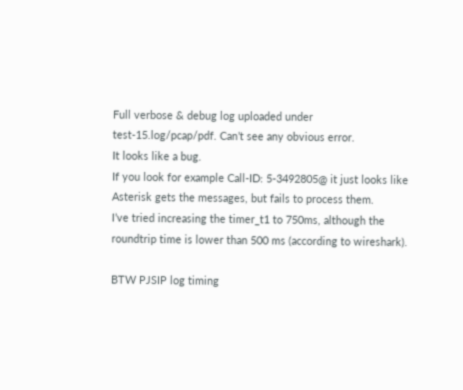Full verbose & debug log uploaded under test-15.log/pcap/pdf. Can’t see any obvious error.
It looks like a bug.
If you look for example Call-ID: 5-3492805@ it just looks like Asterisk gets the messages, but fails to process them.
I’ve tried increasing the timer_t1 to 750ms, although the roundtrip time is lower than 500 ms (according to wireshark).

BTW PJSIP log timing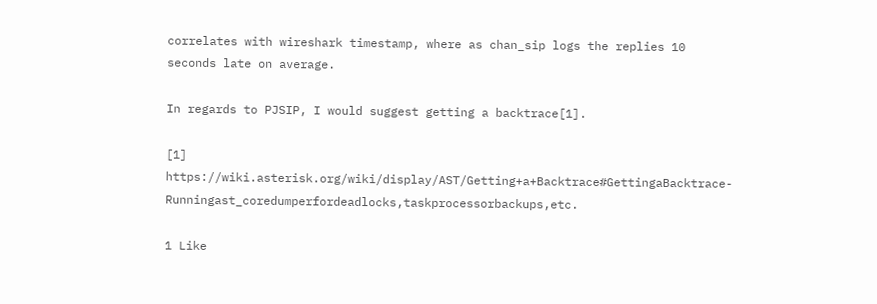correlates with wireshark timestamp, where as chan_sip logs the replies 10 seconds late on average.

In regards to PJSIP, I would suggest getting a backtrace[1].

[1] https://wiki.asterisk.org/wiki/display/AST/Getting+a+Backtrace#GettingaBacktrace-Runningast_coredumperfordeadlocks,taskprocessorbackups,etc.

1 Like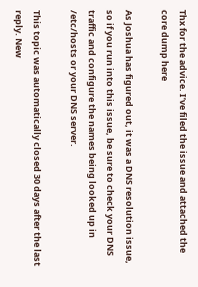Thx for the advice. I’ve filed the issue and attached the core dump here

As Joshua has figured out, it was a DNS resolution issue, so if you run into this issue, be sure to check your DNS traffic and configure the names being looked up in /etc/hosts or your DNS server.

This topic was automatically closed 30 days after the last reply. New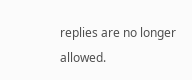replies are no longer allowed.